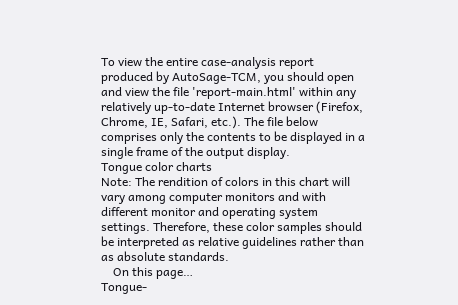To view the entire case-analysis report produced by AutoSage-TCM, you should open and view the file 'report-main.html' within any relatively up-to-date Internet browser (Firefox, Chrome, IE, Safari, etc.). The file below comprises only the contents to be displayed in a single frame of the output display.
Tongue color charts
Note: The rendition of colors in this chart will vary among computer monitors and with different monitor and operating system settings. Therefore, these color samples should be interpreted as relative guidelines rather than as absolute standards.
    On this page…
Tongue-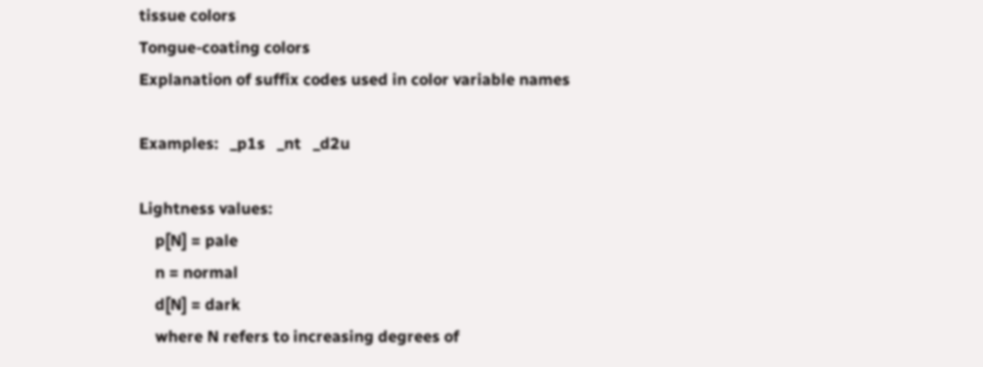tissue colors
Tongue-coating colors
Explanation of suffix codes used in color variable names

Examples:   _p1s   _nt   _d2u

Lightness values:
    p[N] = pale
    n = normal
    d[N] = dark
    where N refers to increasing degrees of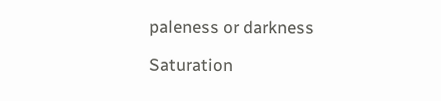paleness or darkness

Saturation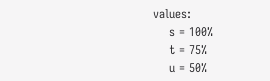values:
    s = 100%
    t = 75%
    u = 50%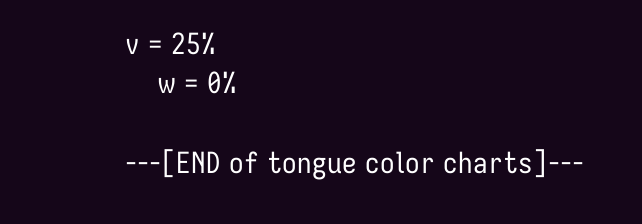v = 25%
    w = 0%

---[END of tongue color charts]---